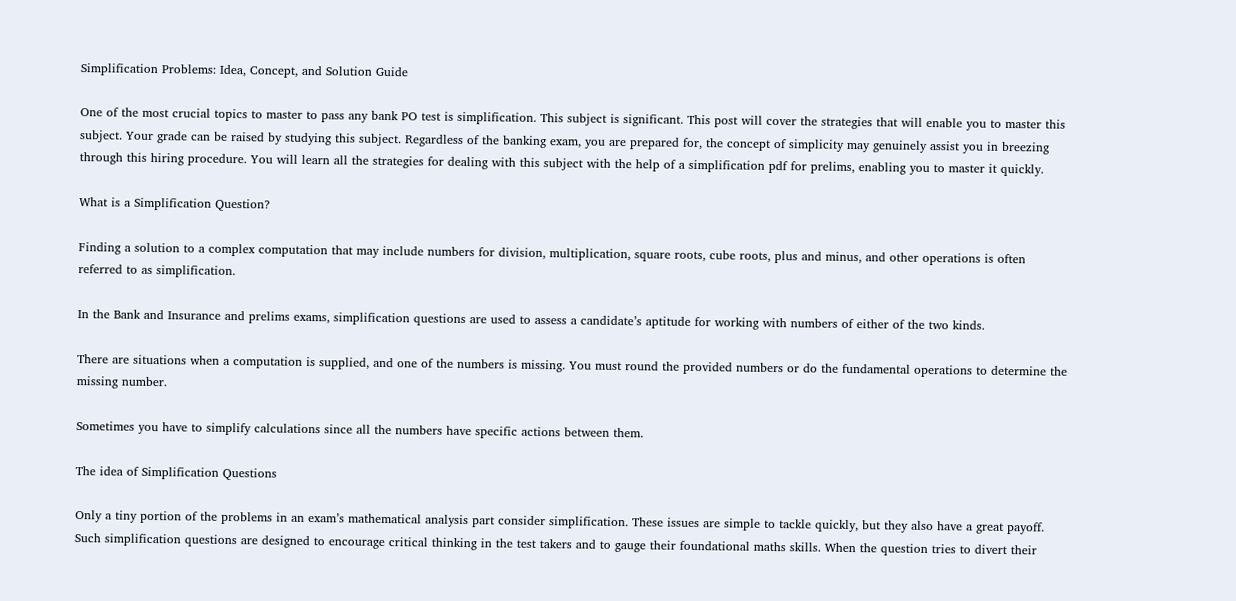Simplification Problems: Idea, Concept, and Solution Guide

One of the most crucial topics to master to pass any bank PO test is simplification. This subject is significant. This post will cover the strategies that will enable you to master this subject. Your grade can be raised by studying this subject. Regardless of the banking exam, you are prepared for, the concept of simplicity may genuinely assist you in breezing through this hiring procedure. You will learn all the strategies for dealing with this subject with the help of a simplification pdf for prelims, enabling you to master it quickly.

What is a Simplification Question?

Finding a solution to a complex computation that may include numbers for division, multiplication, square roots, cube roots, plus and minus, and other operations is often referred to as simplification.

In the Bank and Insurance and prelims exams, simplification questions are used to assess a candidate’s aptitude for working with numbers of either of the two kinds.

There are situations when a computation is supplied, and one of the numbers is missing. You must round the provided numbers or do the fundamental operations to determine the missing number.

Sometimes you have to simplify calculations since all the numbers have specific actions between them.

The idea of Simplification Questions

Only a tiny portion of the problems in an exam’s mathematical analysis part consider simplification. These issues are simple to tackle quickly, but they also have a great payoff. Such simplification questions are designed to encourage critical thinking in the test takers and to gauge their foundational maths skills. When the question tries to divert their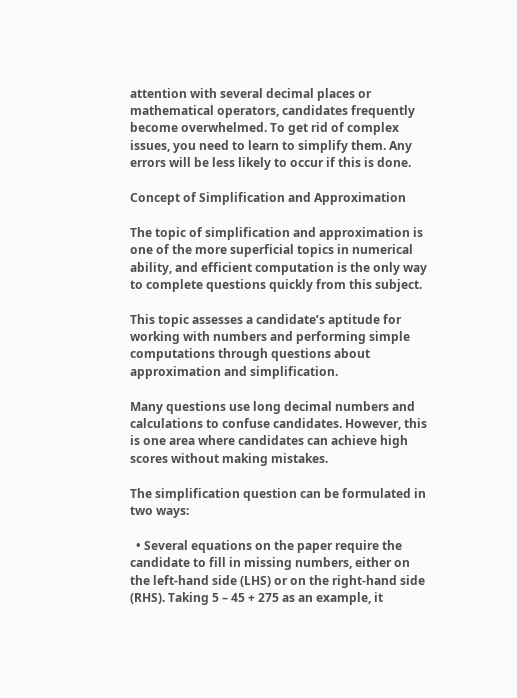attention with several decimal places or mathematical operators, candidates frequently become overwhelmed. To get rid of complex issues, you need to learn to simplify them. Any errors will be less likely to occur if this is done.

Concept of Simplification and Approximation

The topic of simplification and approximation is one of the more superficial topics in numerical ability, and efficient computation is the only way to complete questions quickly from this subject.

This topic assesses a candidate’s aptitude for working with numbers and performing simple computations through questions about approximation and simplification.

Many questions use long decimal numbers and calculations to confuse candidates. However, this is one area where candidates can achieve high scores without making mistakes.

The simplification question can be formulated in two ways:

  • Several equations on the paper require the candidate to fill in missing numbers, either on the left-hand side (LHS) or on the right-hand side (RHS). Taking 5 – 45 + 275 as an example, it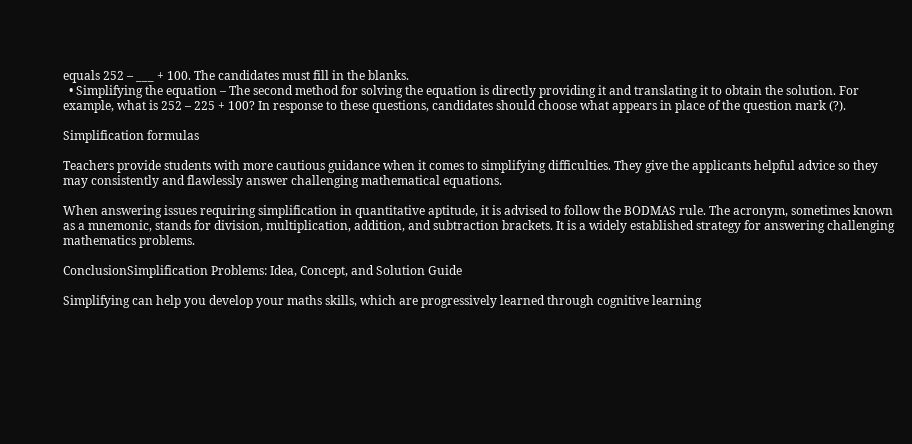equals 252 – ___ + 100. The candidates must fill in the blanks.
  • Simplifying the equation – The second method for solving the equation is directly providing it and translating it to obtain the solution. For example, what is 252 – 225 + 100? In response to these questions, candidates should choose what appears in place of the question mark (?).

Simplification formulas

Teachers provide students with more cautious guidance when it comes to simplifying difficulties. They give the applicants helpful advice so they may consistently and flawlessly answer challenging mathematical equations.

When answering issues requiring simplification in quantitative aptitude, it is advised to follow the BODMAS rule. The acronym, sometimes known as a mnemonic, stands for division, multiplication, addition, and subtraction brackets. It is a widely established strategy for answering challenging mathematics problems.

ConclusionSimplification Problems: Idea, Concept, and Solution Guide

Simplifying can help you develop your maths skills, which are progressively learned through cognitive learning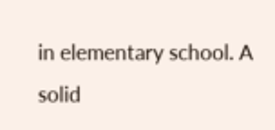in elementary school. A solid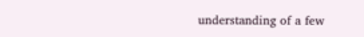understanding of a few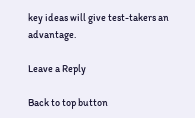key ideas will give test-takers an advantage.

Leave a Reply

Back to top button